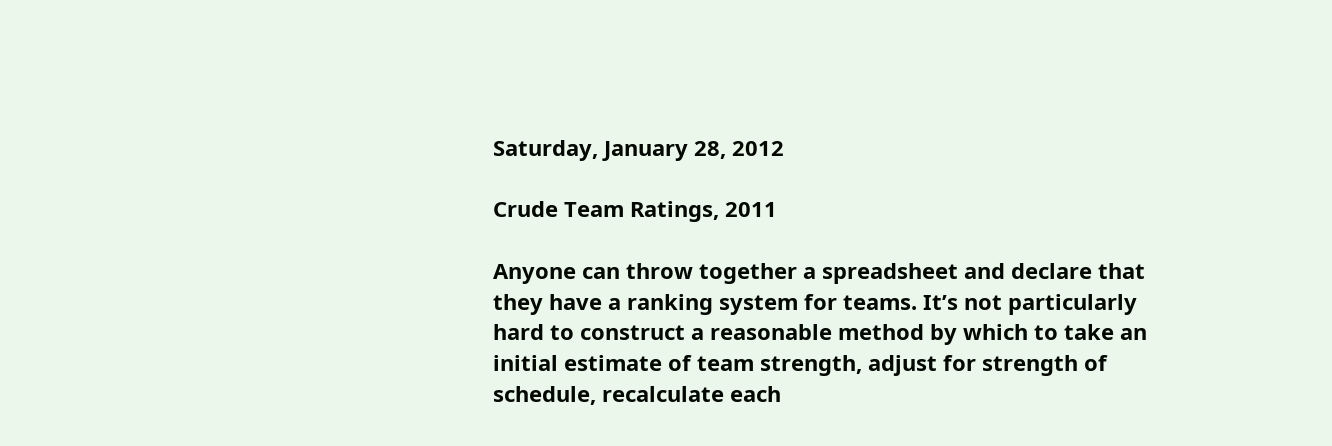Saturday, January 28, 2012

Crude Team Ratings, 2011

Anyone can throw together a spreadsheet and declare that they have a ranking system for teams. It’s not particularly hard to construct a reasonable method by which to take an initial estimate of team strength, adjust for strength of schedule, recalculate each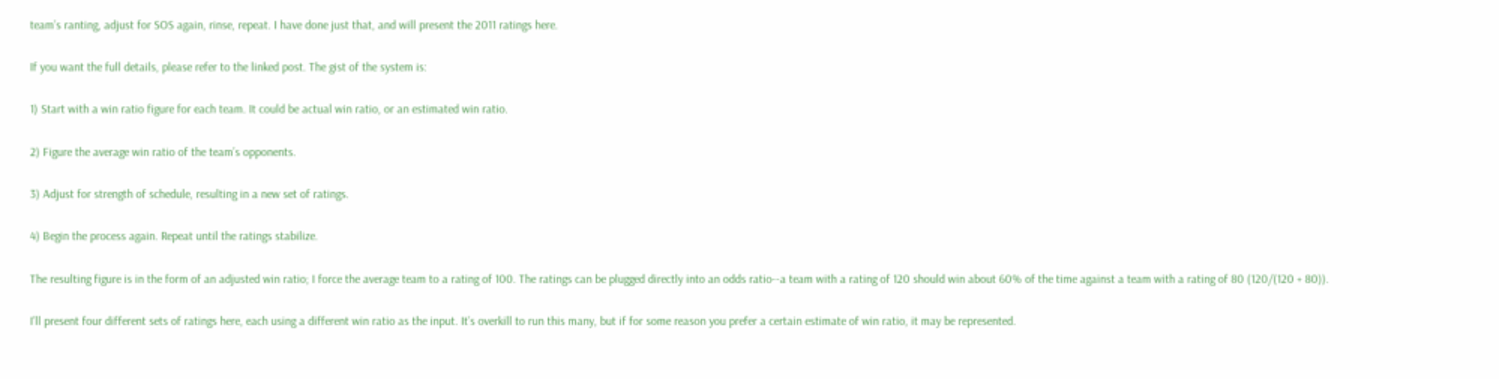team’s ranting, adjust for SOS again, rinse, repeat. I have done just that, and will present the 2011 ratings here.

If you want the full details, please refer to the linked post. The gist of the system is:

1) Start with a win ratio figure for each team. It could be actual win ratio, or an estimated win ratio.

2) Figure the average win ratio of the team’s opponents.

3) Adjust for strength of schedule, resulting in a new set of ratings.

4) Begin the process again. Repeat until the ratings stabilize.

The resulting figure is in the form of an adjusted win ratio; I force the average team to a rating of 100. The ratings can be plugged directly into an odds ratio--a team with a rating of 120 should win about 60% of the time against a team with a rating of 80 (120/(120 + 80)).

I’ll present four different sets of ratings here, each using a different win ratio as the input. It’s overkill to run this many, but if for some reason you prefer a certain estimate of win ratio, it may be represented.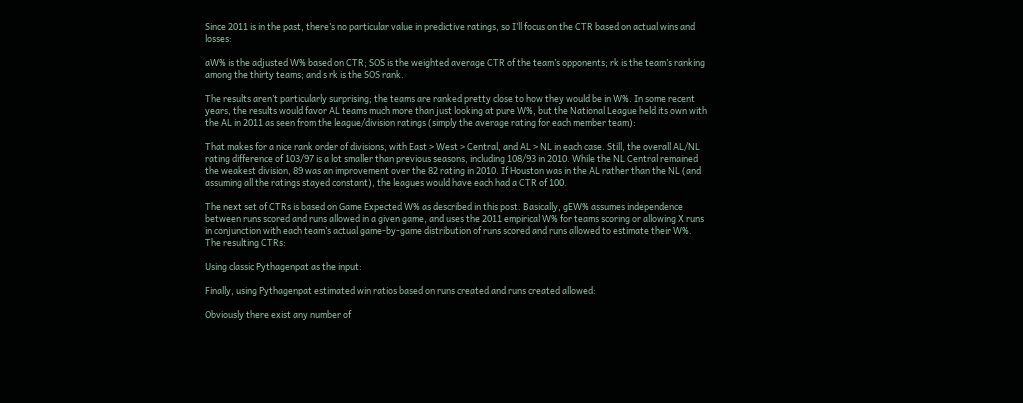Since 2011 is in the past, there’s no particular value in predictive ratings, so I’ll focus on the CTR based on actual wins and losses:

aW% is the adjusted W% based on CTR; SOS is the weighted average CTR of the team’s opponents; rk is the team’s ranking among the thirty teams; and s rk is the SOS rank.

The results aren’t particularly surprising; the teams are ranked pretty close to how they would be in W%. In some recent years, the results would favor AL teams much more than just looking at pure W%, but the National League held its own with the AL in 2011 as seen from the league/division ratings (simply the average rating for each member team):

That makes for a nice rank order of divisions, with East > West > Central, and AL > NL in each case. Still, the overall AL/NL rating difference of 103/97 is a lot smaller than previous seasons, including 108/93 in 2010. While the NL Central remained the weakest division, 89 was an improvement over the 82 rating in 2010. If Houston was in the AL rather than the NL (and assuming all the ratings stayed constant), the leagues would have each had a CTR of 100.

The next set of CTRs is based on Game Expected W% as described in this post. Basically, gEW% assumes independence between runs scored and runs allowed in a given game, and uses the 2011 empirical W% for teams scoring or allowing X runs in conjunction with each team’s actual game-by-game distribution of runs scored and runs allowed to estimate their W%. The resulting CTRs:

Using classic Pythagenpat as the input:

Finally, using Pythagenpat estimated win ratios based on runs created and runs created allowed:

Obviously there exist any number of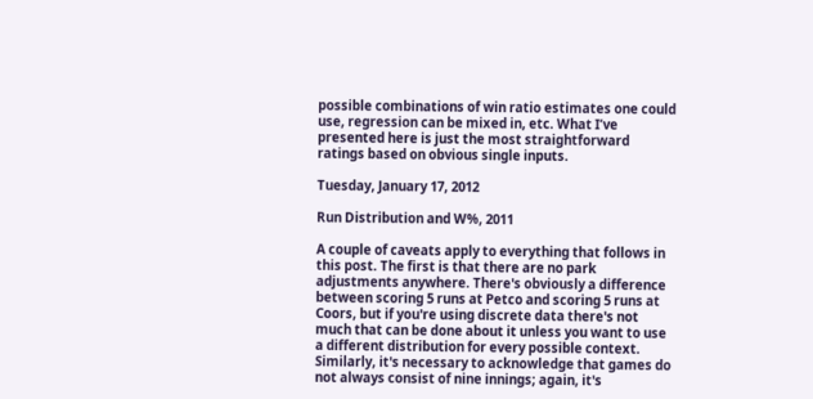possible combinations of win ratio estimates one could use, regression can be mixed in, etc. What I’ve presented here is just the most straightforward ratings based on obvious single inputs.

Tuesday, January 17, 2012

Run Distribution and W%, 2011

A couple of caveats apply to everything that follows in this post. The first is that there are no park adjustments anywhere. There's obviously a difference between scoring 5 runs at Petco and scoring 5 runs at Coors, but if you're using discrete data there's not much that can be done about it unless you want to use a different distribution for every possible context. Similarly, it's necessary to acknowledge that games do not always consist of nine innings; again, it's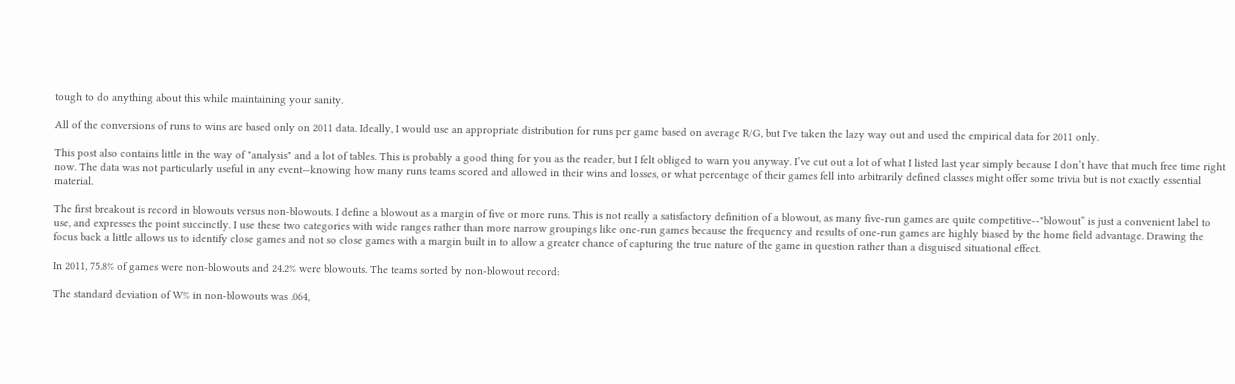tough to do anything about this while maintaining your sanity.

All of the conversions of runs to wins are based only on 2011 data. Ideally, I would use an appropriate distribution for runs per game based on average R/G, but I've taken the lazy way out and used the empirical data for 2011 only.

This post also contains little in the way of "analysis" and a lot of tables. This is probably a good thing for you as the reader, but I felt obliged to warn you anyway. I’ve cut out a lot of what I listed last year simply because I don’t have that much free time right now. The data was not particularly useful in any event—knowing how many runs teams scored and allowed in their wins and losses, or what percentage of their games fell into arbitrarily defined classes might offer some trivia but is not exactly essential material.

The first breakout is record in blowouts versus non-blowouts. I define a blowout as a margin of five or more runs. This is not really a satisfactory definition of a blowout, as many five-run games are quite competitive--"blowout” is just a convenient label to use, and expresses the point succinctly. I use these two categories with wide ranges rather than more narrow groupings like one-run games because the frequency and results of one-run games are highly biased by the home field advantage. Drawing the focus back a little allows us to identify close games and not so close games with a margin built in to allow a greater chance of capturing the true nature of the game in question rather than a disguised situational effect.

In 2011, 75.8% of games were non-blowouts and 24.2% were blowouts. The teams sorted by non-blowout record:

The standard deviation of W% in non-blowouts was .064,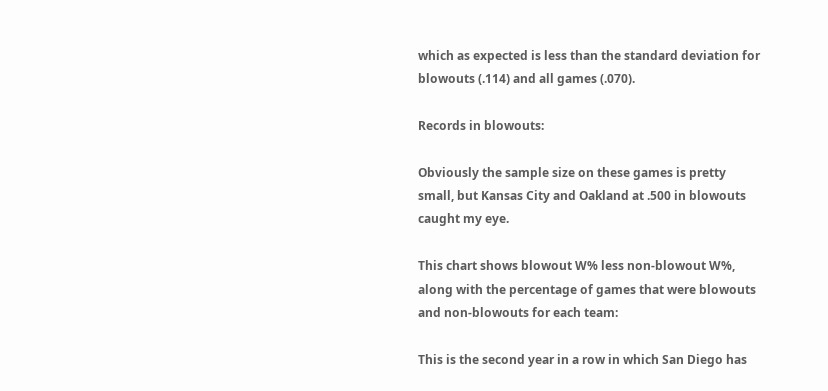which as expected is less than the standard deviation for blowouts (.114) and all games (.070).

Records in blowouts:

Obviously the sample size on these games is pretty small, but Kansas City and Oakland at .500 in blowouts caught my eye.

This chart shows blowout W% less non-blowout W%, along with the percentage of games that were blowouts and non-blowouts for each team:

This is the second year in a row in which San Diego has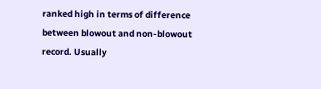ranked high in terms of difference between blowout and non-blowout record. Usually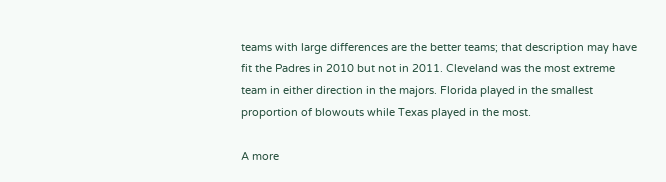teams with large differences are the better teams; that description may have fit the Padres in 2010 but not in 2011. Cleveland was the most extreme team in either direction in the majors. Florida played in the smallest proportion of blowouts while Texas played in the most.

A more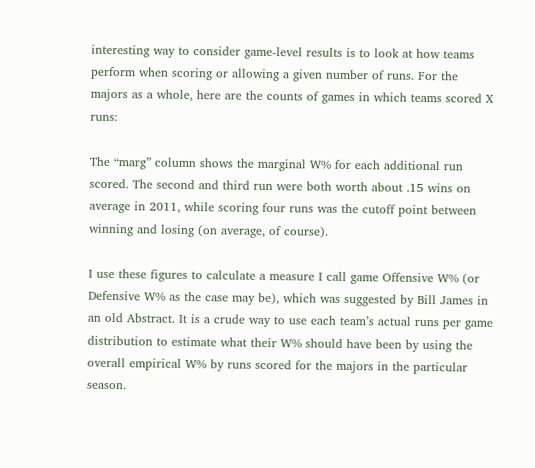interesting way to consider game-level results is to look at how teams perform when scoring or allowing a given number of runs. For the majors as a whole, here are the counts of games in which teams scored X runs:

The “marg” column shows the marginal W% for each additional run scored. The second and third run were both worth about .15 wins on average in 2011, while scoring four runs was the cutoff point between winning and losing (on average, of course).

I use these figures to calculate a measure I call game Offensive W% (or Defensive W% as the case may be), which was suggested by Bill James in an old Abstract. It is a crude way to use each team’s actual runs per game distribution to estimate what their W% should have been by using the overall empirical W% by runs scored for the majors in the particular season.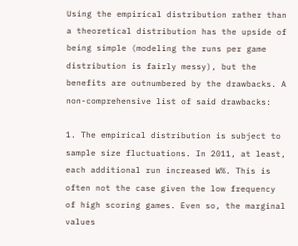Using the empirical distribution rather than a theoretical distribution has the upside of being simple (modeling the runs per game distribution is fairly messy), but the benefits are outnumbered by the drawbacks. A non-comprehensive list of said drawbacks:

1. The empirical distribution is subject to sample size fluctuations. In 2011, at least, each additional run increased W%. This is often not the case given the low frequency of high scoring games. Even so, the marginal values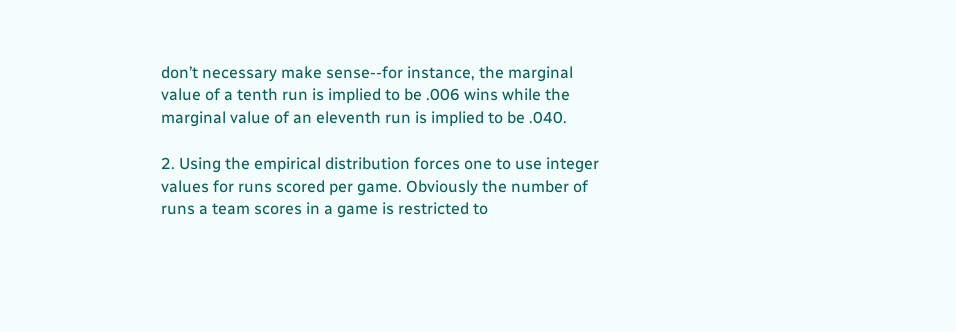don’t necessary make sense--for instance, the marginal value of a tenth run is implied to be .006 wins while the marginal value of an eleventh run is implied to be .040.

2. Using the empirical distribution forces one to use integer values for runs scored per game. Obviously the number of runs a team scores in a game is restricted to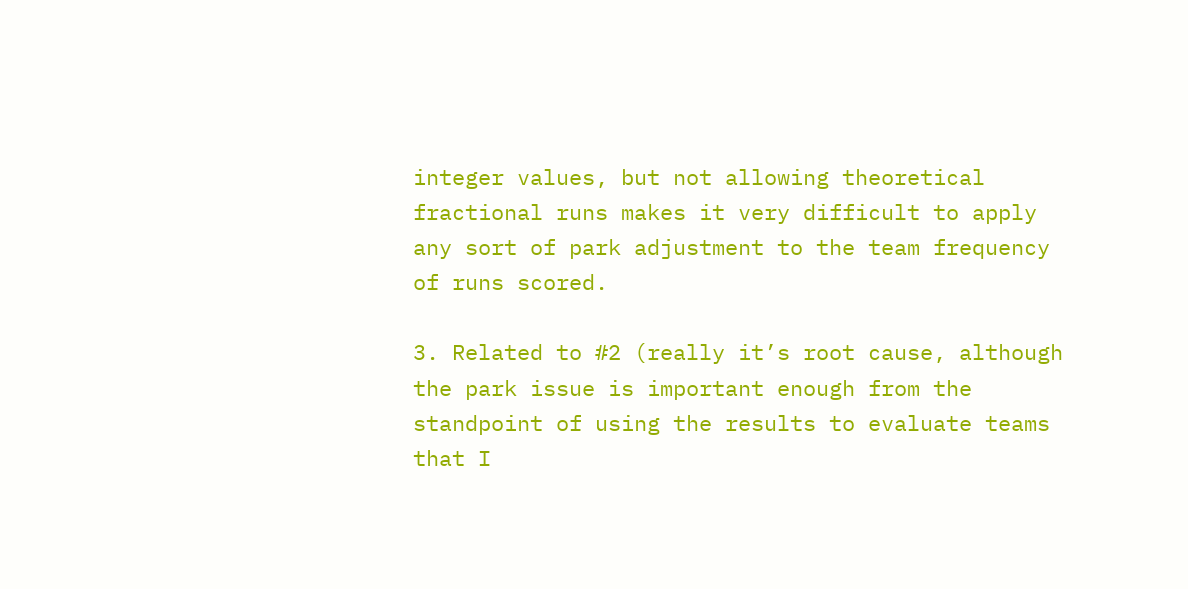integer values, but not allowing theoretical fractional runs makes it very difficult to apply any sort of park adjustment to the team frequency of runs scored.

3. Related to #2 (really it’s root cause, although the park issue is important enough from the standpoint of using the results to evaluate teams that I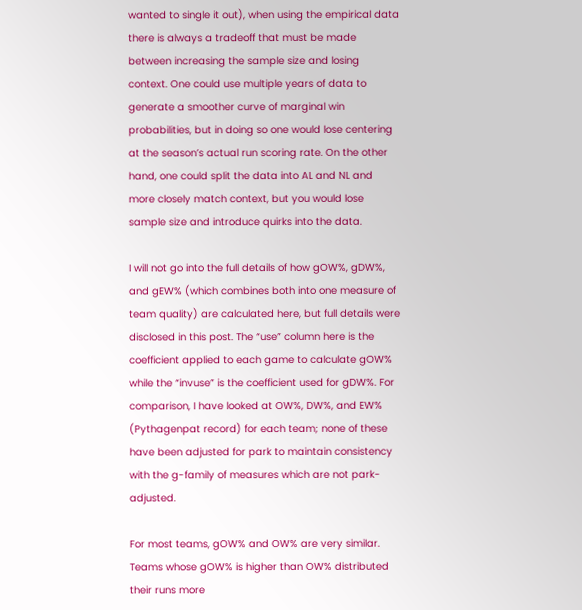wanted to single it out), when using the empirical data there is always a tradeoff that must be made between increasing the sample size and losing context. One could use multiple years of data to generate a smoother curve of marginal win probabilities, but in doing so one would lose centering at the season’s actual run scoring rate. On the other hand, one could split the data into AL and NL and more closely match context, but you would lose sample size and introduce quirks into the data.

I will not go into the full details of how gOW%, gDW%, and gEW% (which combines both into one measure of team quality) are calculated here, but full details were disclosed in this post. The “use” column here is the coefficient applied to each game to calculate gOW% while the “invuse” is the coefficient used for gDW%. For comparison, I have looked at OW%, DW%, and EW% (Pythagenpat record) for each team; none of these have been adjusted for park to maintain consistency with the g-family of measures which are not park-adjusted.

For most teams, gOW% and OW% are very similar. Teams whose gOW% is higher than OW% distributed their runs more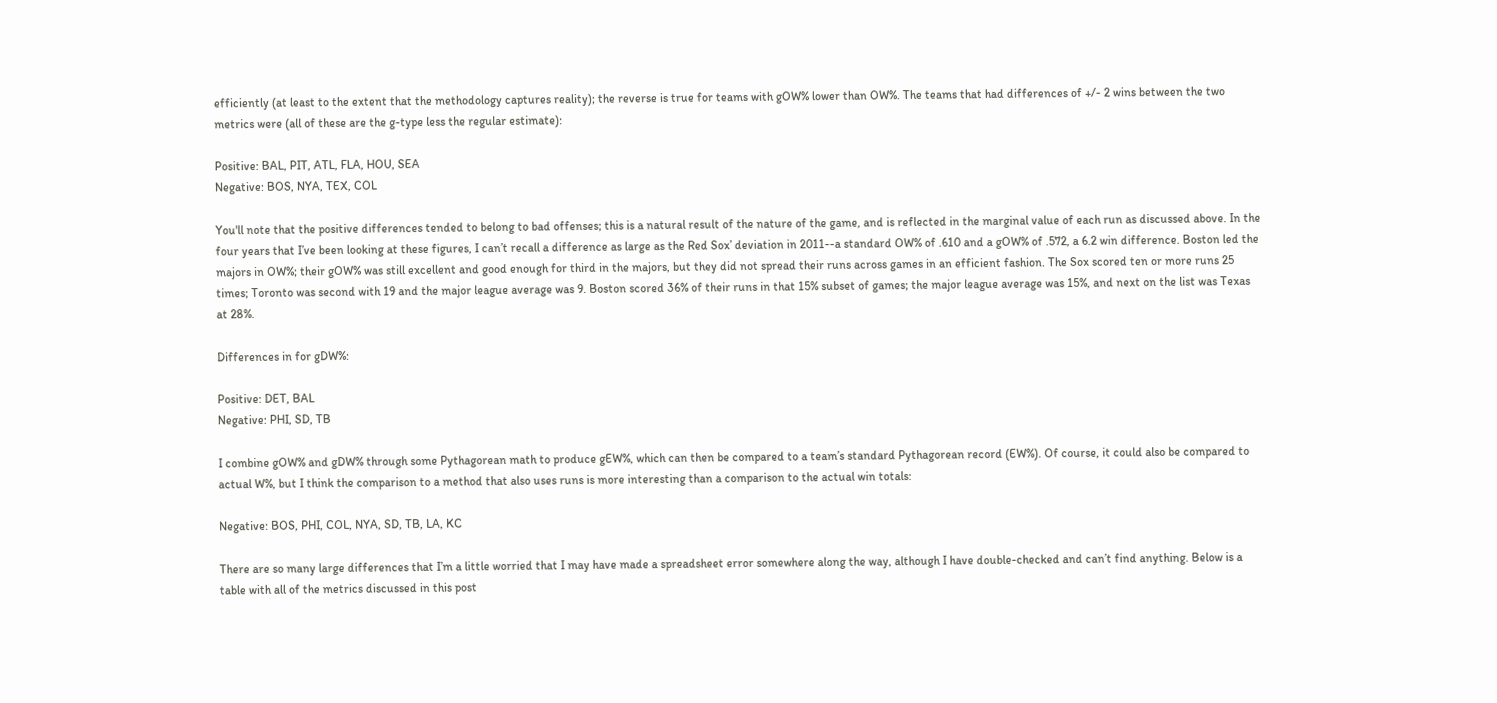efficiently (at least to the extent that the methodology captures reality); the reverse is true for teams with gOW% lower than OW%. The teams that had differences of +/- 2 wins between the two metrics were (all of these are the g-type less the regular estimate):

Positive: BAL, PIT, ATL, FLA, HOU, SEA
Negative: BOS, NYA, TEX, COL

You'll note that the positive differences tended to belong to bad offenses; this is a natural result of the nature of the game, and is reflected in the marginal value of each run as discussed above. In the four years that I’ve been looking at these figures, I can’t recall a difference as large as the Red Sox’ deviation in 2011--a standard OW% of .610 and a gOW% of .572, a 6.2 win difference. Boston led the majors in OW%; their gOW% was still excellent and good enough for third in the majors, but they did not spread their runs across games in an efficient fashion. The Sox scored ten or more runs 25 times; Toronto was second with 19 and the major league average was 9. Boston scored 36% of their runs in that 15% subset of games; the major league average was 15%, and next on the list was Texas at 28%.

Differences in for gDW%:

Positive: DET, BAL
Negative: PHI, SD, TB

I combine gOW% and gDW% through some Pythagorean math to produce gEW%, which can then be compared to a team’s standard Pythagorean record (EW%). Of course, it could also be compared to actual W%, but I think the comparison to a method that also uses runs is more interesting than a comparison to the actual win totals:

Negative: BOS, PHI, COL, NYA, SD, TB, LA, KC

There are so many large differences that I’m a little worried that I may have made a spreadsheet error somewhere along the way, although I have double-checked and can’t find anything. Below is a table with all of the metrics discussed in this post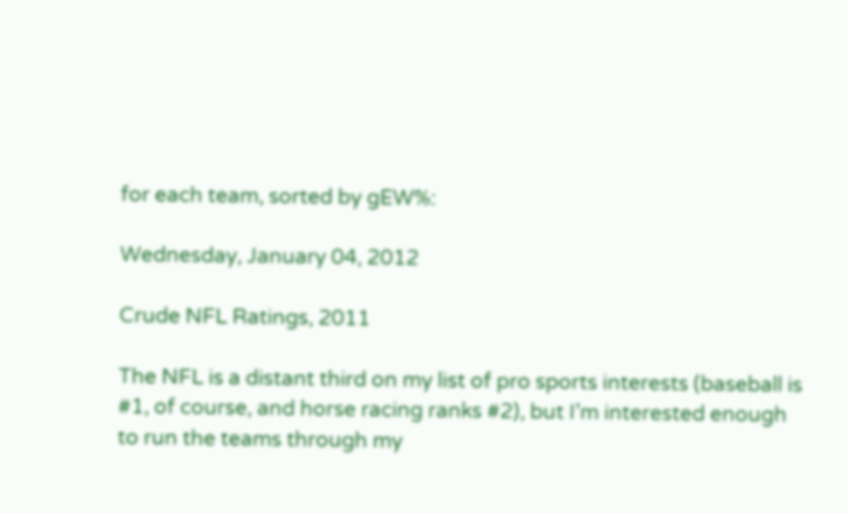for each team, sorted by gEW%:

Wednesday, January 04, 2012

Crude NFL Ratings, 2011

The NFL is a distant third on my list of pro sports interests (baseball is #1, of course, and horse racing ranks #2), but I’m interested enough to run the teams through my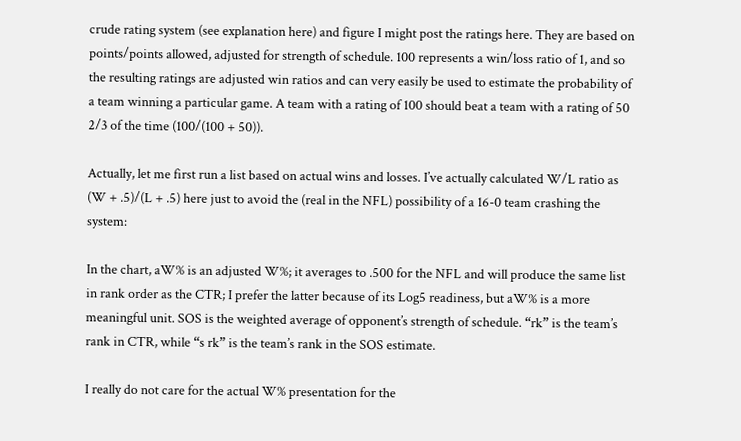crude rating system (see explanation here) and figure I might post the ratings here. They are based on points/points allowed, adjusted for strength of schedule. 100 represents a win/loss ratio of 1, and so the resulting ratings are adjusted win ratios and can very easily be used to estimate the probability of a team winning a particular game. A team with a rating of 100 should beat a team with a rating of 50 2/3 of the time (100/(100 + 50)).

Actually, let me first run a list based on actual wins and losses. I’ve actually calculated W/L ratio as (W + .5)/(L + .5) here just to avoid the (real in the NFL) possibility of a 16-0 team crashing the system:

In the chart, aW% is an adjusted W%; it averages to .500 for the NFL and will produce the same list in rank order as the CTR; I prefer the latter because of its Log5 readiness, but aW% is a more meaningful unit. SOS is the weighted average of opponent’s strength of schedule. “rk” is the team’s rank in CTR, while “s rk” is the team’s rank in the SOS estimate.

I really do not care for the actual W% presentation for the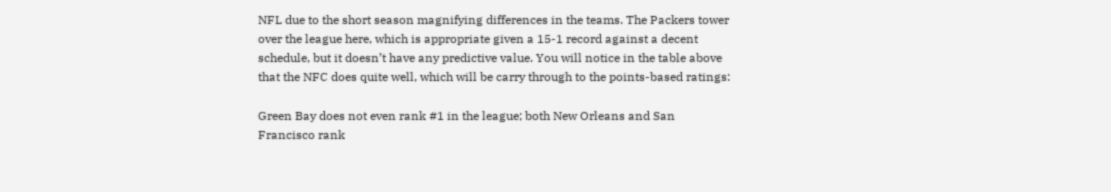NFL due to the short season magnifying differences in the teams. The Packers tower over the league here, which is appropriate given a 15-1 record against a decent schedule, but it doesn’t have any predictive value. You will notice in the table above that the NFC does quite well, which will be carry through to the points-based ratings:

Green Bay does not even rank #1 in the league; both New Orleans and San Francisco rank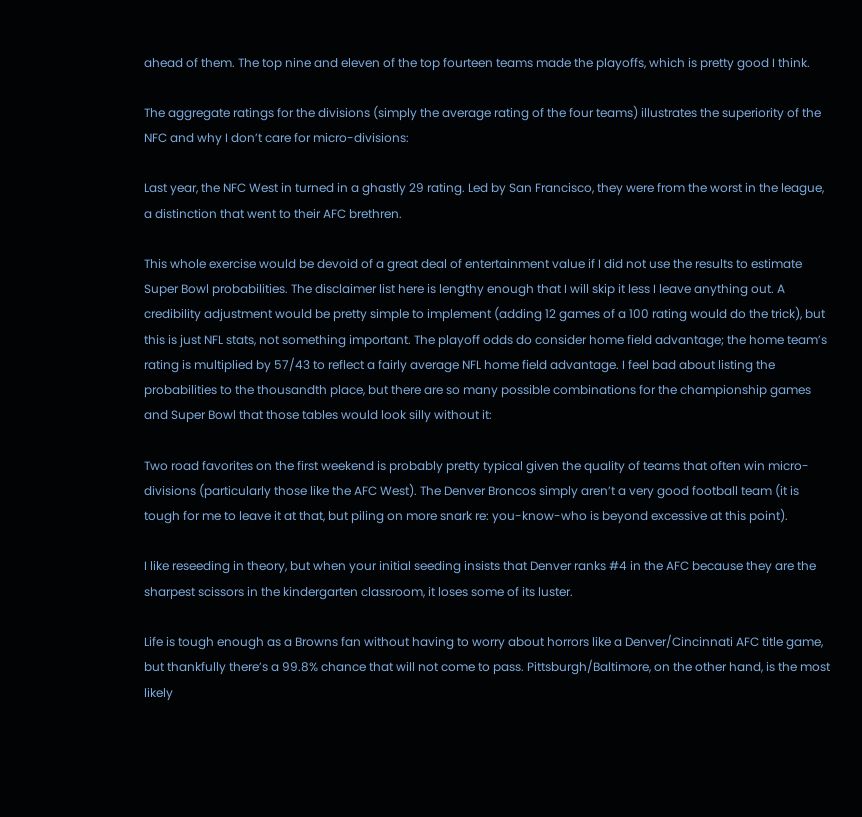ahead of them. The top nine and eleven of the top fourteen teams made the playoffs, which is pretty good I think.

The aggregate ratings for the divisions (simply the average rating of the four teams) illustrates the superiority of the NFC and why I don’t care for micro-divisions:

Last year, the NFC West in turned in a ghastly 29 rating. Led by San Francisco, they were from the worst in the league, a distinction that went to their AFC brethren.

This whole exercise would be devoid of a great deal of entertainment value if I did not use the results to estimate Super Bowl probabilities. The disclaimer list here is lengthy enough that I will skip it less I leave anything out. A credibility adjustment would be pretty simple to implement (adding 12 games of a 100 rating would do the trick), but this is just NFL stats, not something important. The playoff odds do consider home field advantage; the home team’s rating is multiplied by 57/43 to reflect a fairly average NFL home field advantage. I feel bad about listing the probabilities to the thousandth place, but there are so many possible combinations for the championship games and Super Bowl that those tables would look silly without it:

Two road favorites on the first weekend is probably pretty typical given the quality of teams that often win micro-divisions (particularly those like the AFC West). The Denver Broncos simply aren’t a very good football team (it is tough for me to leave it at that, but piling on more snark re: you-know-who is beyond excessive at this point).

I like reseeding in theory, but when your initial seeding insists that Denver ranks #4 in the AFC because they are the sharpest scissors in the kindergarten classroom, it loses some of its luster.

Life is tough enough as a Browns fan without having to worry about horrors like a Denver/Cincinnati AFC title game, but thankfully there’s a 99.8% chance that will not come to pass. Pittsburgh/Baltimore, on the other hand, is the most likely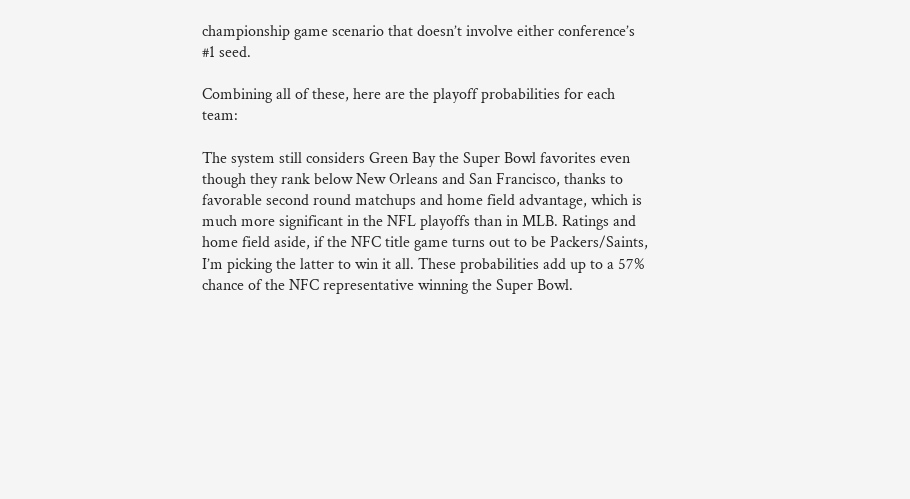championship game scenario that doesn’t involve either conference’s #1 seed.

Combining all of these, here are the playoff probabilities for each team:

The system still considers Green Bay the Super Bowl favorites even though they rank below New Orleans and San Francisco, thanks to favorable second round matchups and home field advantage, which is much more significant in the NFL playoffs than in MLB. Ratings and home field aside, if the NFC title game turns out to be Packers/Saints, I’m picking the latter to win it all. These probabilities add up to a 57% chance of the NFC representative winning the Super Bowl.